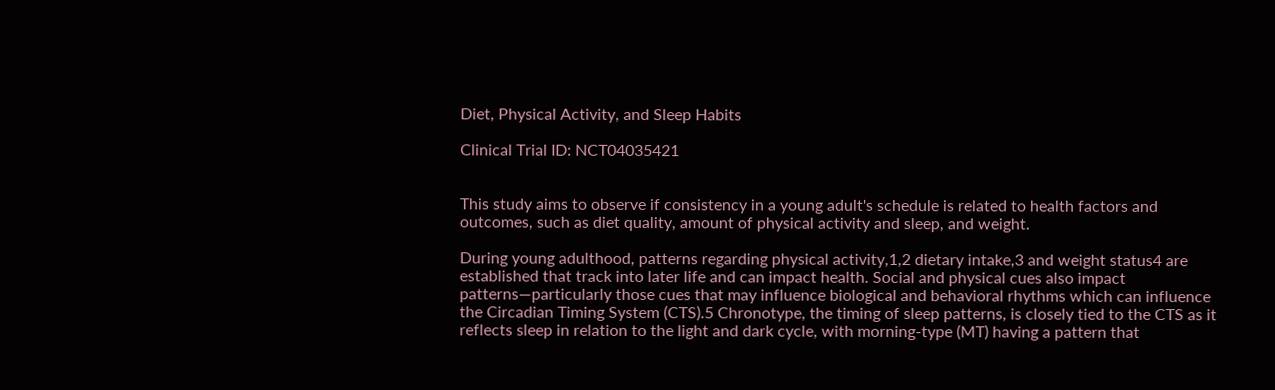Diet, Physical Activity, and Sleep Habits

Clinical Trial ID: NCT04035421


This study aims to observe if consistency in a young adult's schedule is related to health factors and outcomes, such as diet quality, amount of physical activity and sleep, and weight.

During young adulthood, patterns regarding physical activity,1,2 dietary intake,3 and weight status4 are established that track into later life and can impact health. Social and physical cues also impact patterns—particularly those cues that may influence biological and behavioral rhythms which can influence the Circadian Timing System (CTS).5 Chronotype, the timing of sleep patterns, is closely tied to the CTS as it reflects sleep in relation to the light and dark cycle, with morning-type (MT) having a pattern that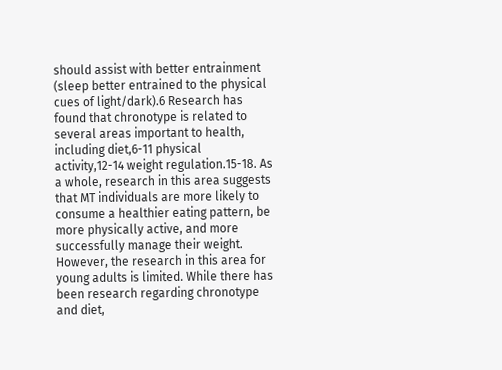should assist with better entrainment (sleep better entrained to the physical cues of light/dark).6 Research has found that chronotype is related to several areas important to health, including diet,6-11 physical activity,12-14 weight regulation.15-18. As a whole, research in this area suggests that MT individuals are more likely to consume a healthier eating pattern, be more physically active, and more successfully manage their weight. However, the research in this area for young adults is limited. While there has been research regarding chronotype and diet,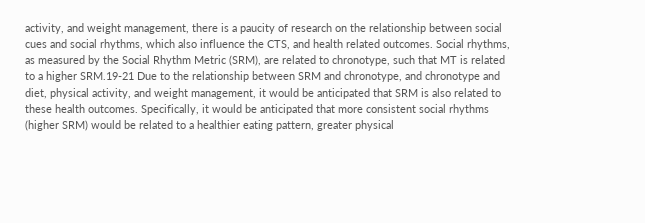activity, and weight management, there is a paucity of research on the relationship between social cues and social rhythms, which also influence the CTS, and health related outcomes. Social rhythms, as measured by the Social Rhythm Metric (SRM), are related to chronotype, such that MT is related to a higher SRM.19-21 Due to the relationship between SRM and chronotype, and chronotype and diet, physical activity, and weight management, it would be anticipated that SRM is also related to these health outcomes. Specifically, it would be anticipated that more consistent social rhythms (higher SRM) would be related to a healthier eating pattern, greater physical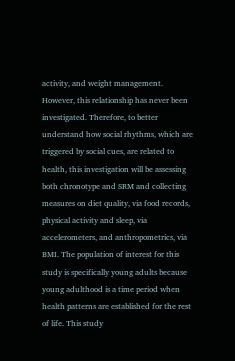activity, and weight management. However, this relationship has never been investigated. Therefore, to better understand how social rhythms, which are triggered by social cues, are related to health, this investigation will be assessing both chronotype and SRM and collecting measures on diet quality, via food records, physical activity and sleep, via accelerometers, and anthropometrics, via BMI. The population of interest for this study is specifically young adults because young adulthood is a time period when health patterns are established for the rest of life. This study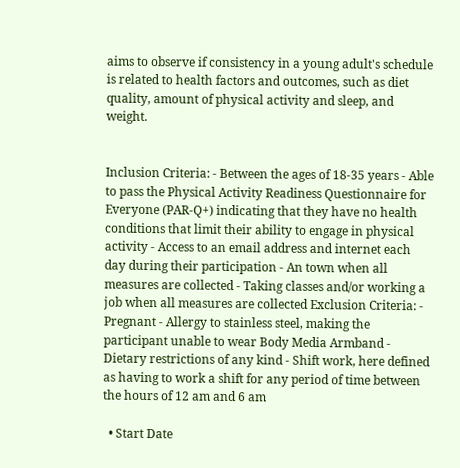aims to observe if consistency in a young adult's schedule is related to health factors and outcomes, such as diet quality, amount of physical activity and sleep, and weight.


Inclusion Criteria: - Between the ages of 18-35 years - Able to pass the Physical Activity Readiness Questionnaire for Everyone (PAR-Q+) indicating that they have no health conditions that limit their ability to engage in physical activity - Access to an email address and internet each day during their participation - An town when all measures are collected - Taking classes and/or working a job when all measures are collected Exclusion Criteria: - Pregnant - Allergy to stainless steel, making the participant unable to wear Body Media Armband - Dietary restrictions of any kind - Shift work, here defined as having to work a shift for any period of time between the hours of 12 am and 6 am

  • Start Date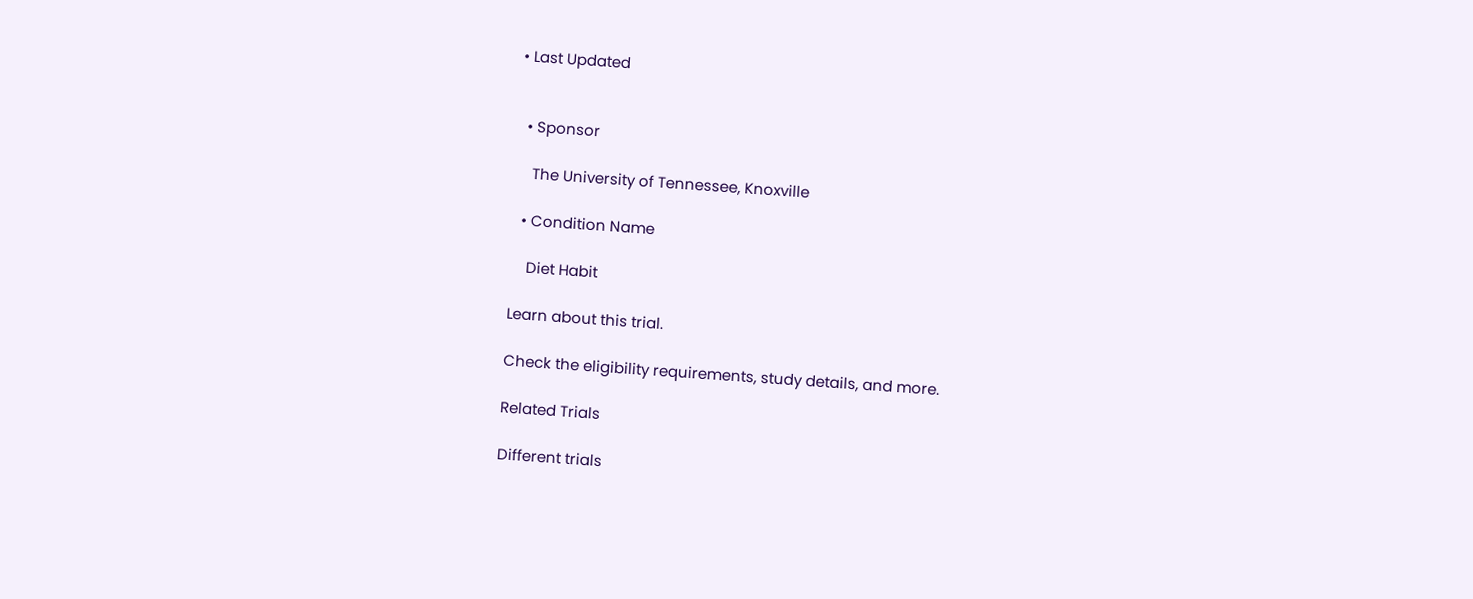• Last Updated


  • Sponsor

    The University of Tennessee, Knoxville

  • Condition Name

    Diet Habit

Learn about this trial.

Check the eligibility requirements, study details, and more.

Related Trials

Different trials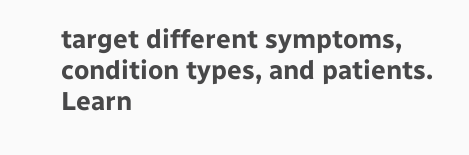target different symptoms, condition types, and patients. Learn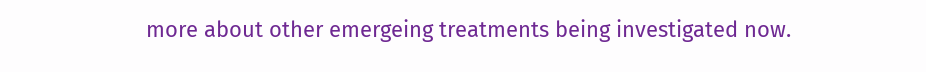more about other emergeing treatments being investigated now.